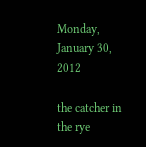Monday, January 30, 2012

the catcher in the rye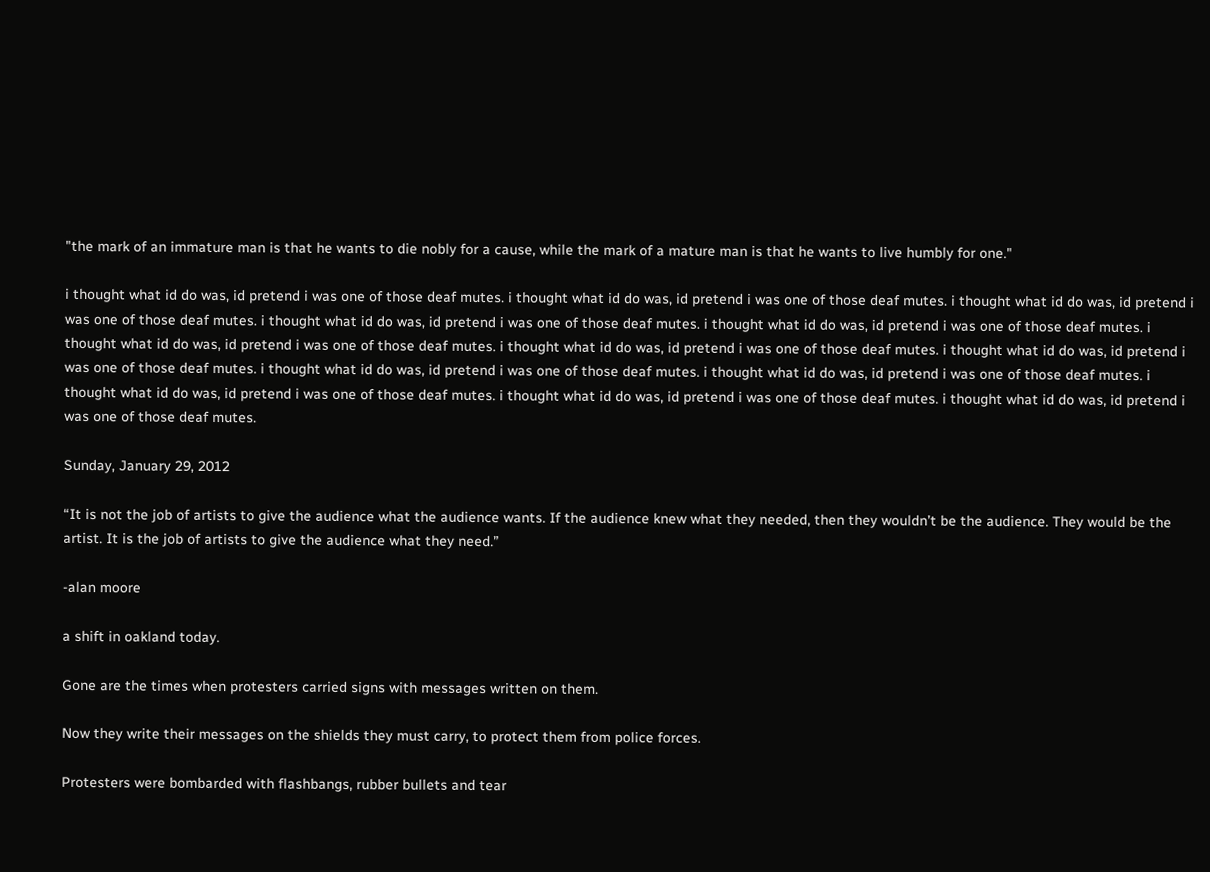"the mark of an immature man is that he wants to die nobly for a cause, while the mark of a mature man is that he wants to live humbly for one."

i thought what id do was, id pretend i was one of those deaf mutes. i thought what id do was, id pretend i was one of those deaf mutes. i thought what id do was, id pretend i was one of those deaf mutes. i thought what id do was, id pretend i was one of those deaf mutes. i thought what id do was, id pretend i was one of those deaf mutes. i thought what id do was, id pretend i was one of those deaf mutes. i thought what id do was, id pretend i was one of those deaf mutes. i thought what id do was, id pretend i was one of those deaf mutes. i thought what id do was, id pretend i was one of those deaf mutes. i thought what id do was, id pretend i was one of those deaf mutes. i thought what id do was, id pretend i was one of those deaf mutes. i thought what id do was, id pretend i was one of those deaf mutes. i thought what id do was, id pretend i was one of those deaf mutes.

Sunday, January 29, 2012

“It is not the job of artists to give the audience what the audience wants. If the audience knew what they needed, then they wouldn’t be the audience. They would be the artist. It is the job of artists to give the audience what they need.”

-alan moore

a shift in oakland today.

Gone are the times when protesters carried signs with messages written on them.

Now they write their messages on the shields they must carry, to protect them from police forces.

Protesters were bombarded with flashbangs, rubber bullets and tear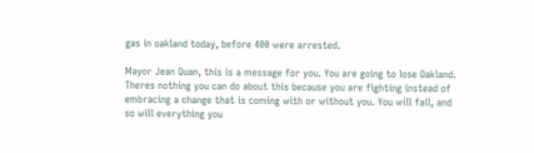gas in oakland today, before 400 were arrested.

Mayor Jean Quan, this is a message for you. You are going to lose Oakland. Theres nothing you can do about this because you are fighting instead of embracing a change that is coming with or without you. You will fail, and so will everything you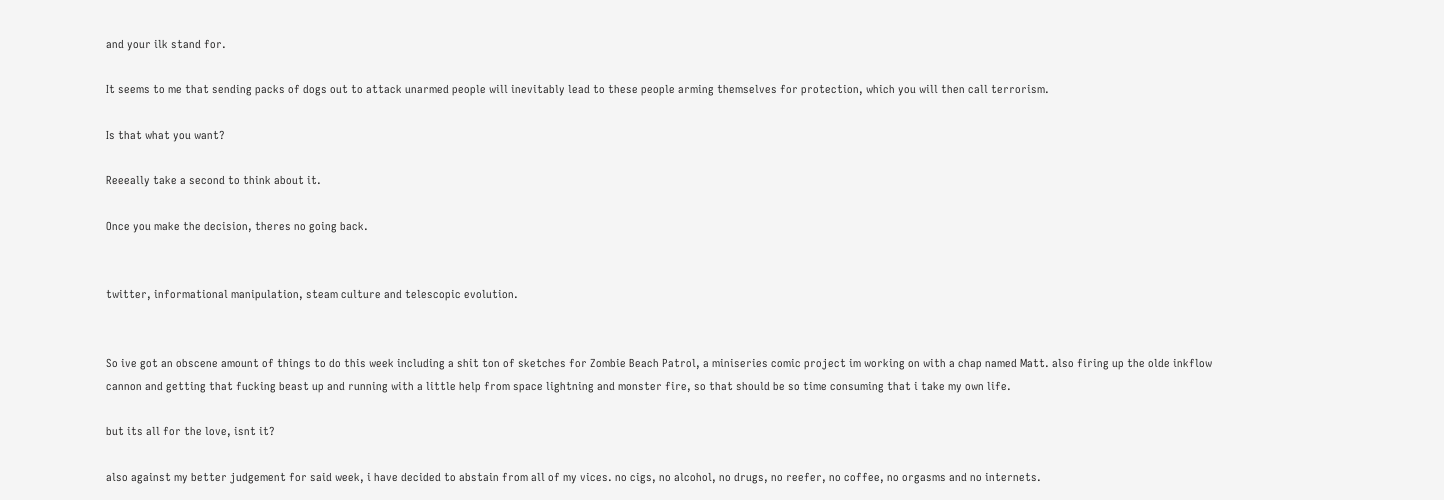and your ilk stand for.

It seems to me that sending packs of dogs out to attack unarmed people will inevitably lead to these people arming themselves for protection, which you will then call terrorism.

Is that what you want?

Reeeally take a second to think about it.

Once you make the decision, theres no going back.


twitter, informational manipulation, steam culture and telescopic evolution.


So ive got an obscene amount of things to do this week including a shit ton of sketches for Zombie Beach Patrol, a miniseries comic project im working on with a chap named Matt. also firing up the olde inkflow cannon and getting that fucking beast up and running with a little help from space lightning and monster fire, so that should be so time consuming that i take my own life.

but its all for the love, isnt it?

also against my better judgement for said week, i have decided to abstain from all of my vices. no cigs, no alcohol, no drugs, no reefer, no coffee, no orgasms and no internets.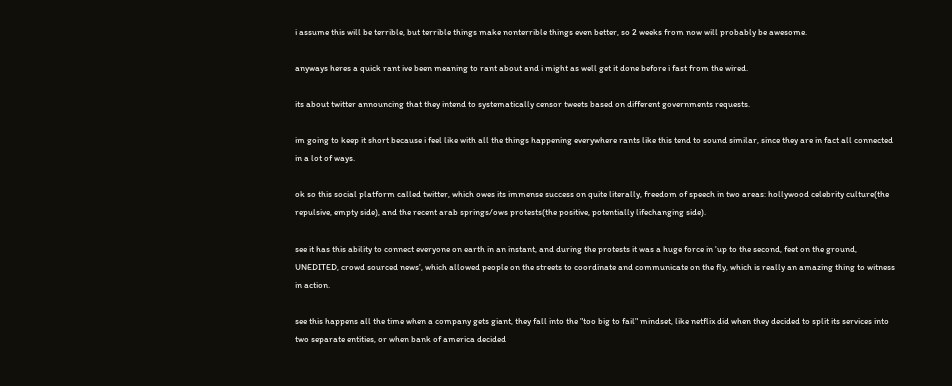i assume this will be terrible, but terrible things make nonterrible things even better, so 2 weeks from now will probably be awesome.

anyways heres a quick rant ive been meaning to rant about and i might as well get it done before i fast from the wired.

its about twitter announcing that they intend to systematically censor tweets based on different governments requests.

im going to keep it short because i feel like with all the things happening everywhere rants like this tend to sound similar, since they are in fact all connected in a lot of ways.

ok so this social platform called twitter, which owes its immense success on quite literally, freedom of speech in two areas: hollywood celebrity culture(the repulsive, empty side), and the recent arab springs/ows protests(the positive, potentially lifechanging side).

see it has this ability to connect everyone on earth in an instant, and during the protests it was a huge force in 'up to the second, feet on the ground, UNEDITED, crowd sourced news', which allowed people on the streets to coordinate and communicate on the fly, which is really an amazing thing to witness in action.

see this happens all the time when a company gets giant, they fall into the "too big to fail" mindset, like netflix did when they decided to split its services into two separate entities, or when bank of america decided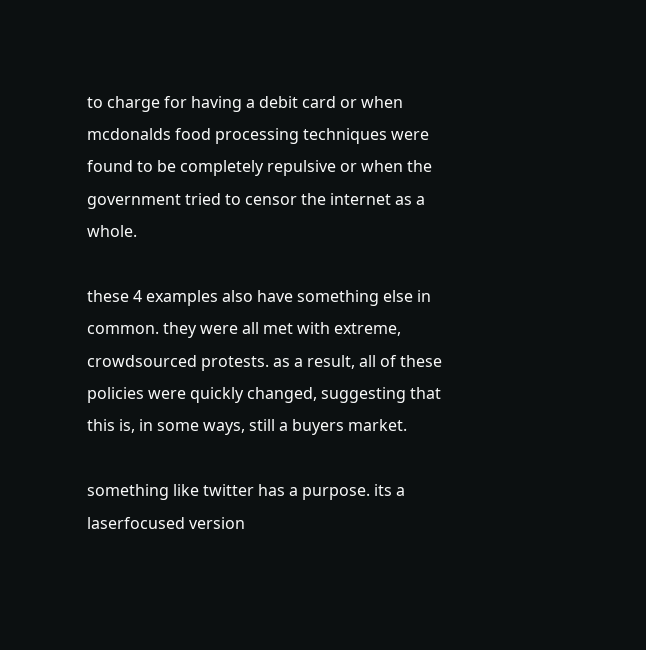to charge for having a debit card or when mcdonalds food processing techniques were found to be completely repulsive or when the government tried to censor the internet as a whole.

these 4 examples also have something else in common. they were all met with extreme, crowdsourced protests. as a result, all of these policies were quickly changed, suggesting that this is, in some ways, still a buyers market.

something like twitter has a purpose. its a laserfocused version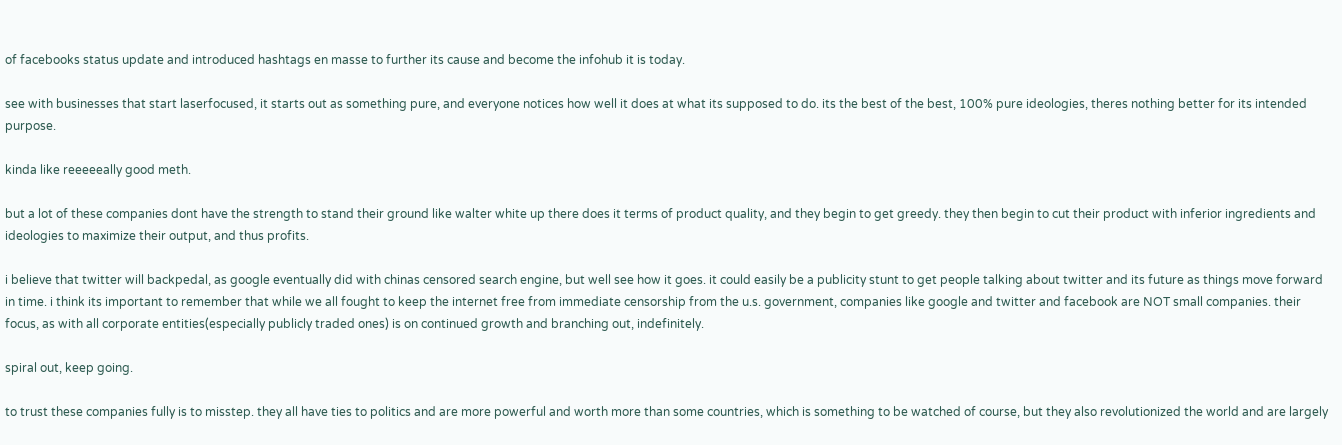of facebooks status update and introduced hashtags en masse to further its cause and become the infohub it is today.

see with businesses that start laserfocused, it starts out as something pure, and everyone notices how well it does at what its supposed to do. its the best of the best, 100% pure ideologies, theres nothing better for its intended purpose.

kinda like reeeeeally good meth.

but a lot of these companies dont have the strength to stand their ground like walter white up there does it terms of product quality, and they begin to get greedy. they then begin to cut their product with inferior ingredients and ideologies to maximize their output, and thus profits.

i believe that twitter will backpedal, as google eventually did with chinas censored search engine, but well see how it goes. it could easily be a publicity stunt to get people talking about twitter and its future as things move forward in time. i think its important to remember that while we all fought to keep the internet free from immediate censorship from the u.s. government, companies like google and twitter and facebook are NOT small companies. their focus, as with all corporate entities(especially publicly traded ones) is on continued growth and branching out, indefinitely.

spiral out, keep going.

to trust these companies fully is to misstep. they all have ties to politics and are more powerful and worth more than some countries, which is something to be watched of course, but they also revolutionized the world and are largely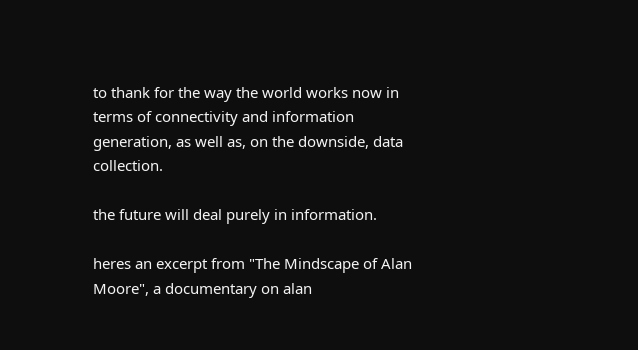to thank for the way the world works now in terms of connectivity and information generation, as well as, on the downside, data collection.

the future will deal purely in information.

heres an excerpt from "The Mindscape of Alan Moore", a documentary on alan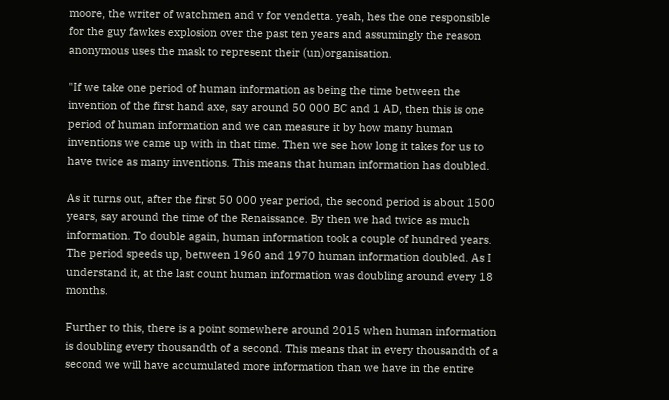moore, the writer of watchmen and v for vendetta. yeah, hes the one responsible for the guy fawkes explosion over the past ten years and assumingly the reason anonymous uses the mask to represent their (un)organisation.

"If we take one period of human information as being the time between the invention of the first hand axe, say around 50 000 BC and 1 AD, then this is one period of human information and we can measure it by how many human inventions we came up with in that time. Then we see how long it takes for us to have twice as many inventions. This means that human information has doubled.

As it turns out, after the first 50 000 year period, the second period is about 1500 years, say around the time of the Renaissance. By then we had twice as much information. To double again, human information took a couple of hundred years. The period speeds up, between 1960 and 1970 human information doubled. As I understand it, at the last count human information was doubling around every 18 months.

Further to this, there is a point somewhere around 2015 when human information is doubling every thousandth of a second. This means that in every thousandth of a second we will have accumulated more information than we have in the entire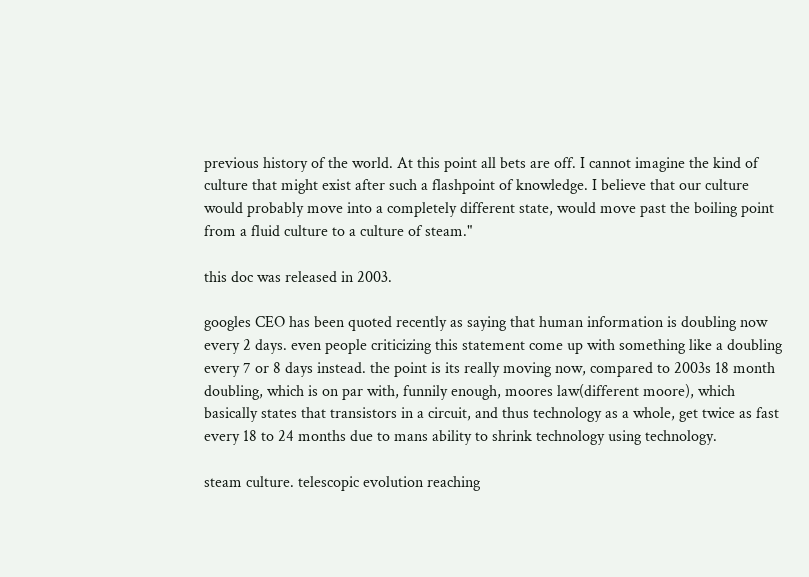previous history of the world. At this point all bets are off. I cannot imagine the kind of culture that might exist after such a flashpoint of knowledge. I believe that our culture would probably move into a completely different state, would move past the boiling point from a fluid culture to a culture of steam."

this doc was released in 2003.

googles CEO has been quoted recently as saying that human information is doubling now every 2 days. even people criticizing this statement come up with something like a doubling every 7 or 8 days instead. the point is its really moving now, compared to 2003s 18 month doubling, which is on par with, funnily enough, moores law(different moore), which basically states that transistors in a circuit, and thus technology as a whole, get twice as fast every 18 to 24 months due to mans ability to shrink technology using technology.

steam culture. telescopic evolution reaching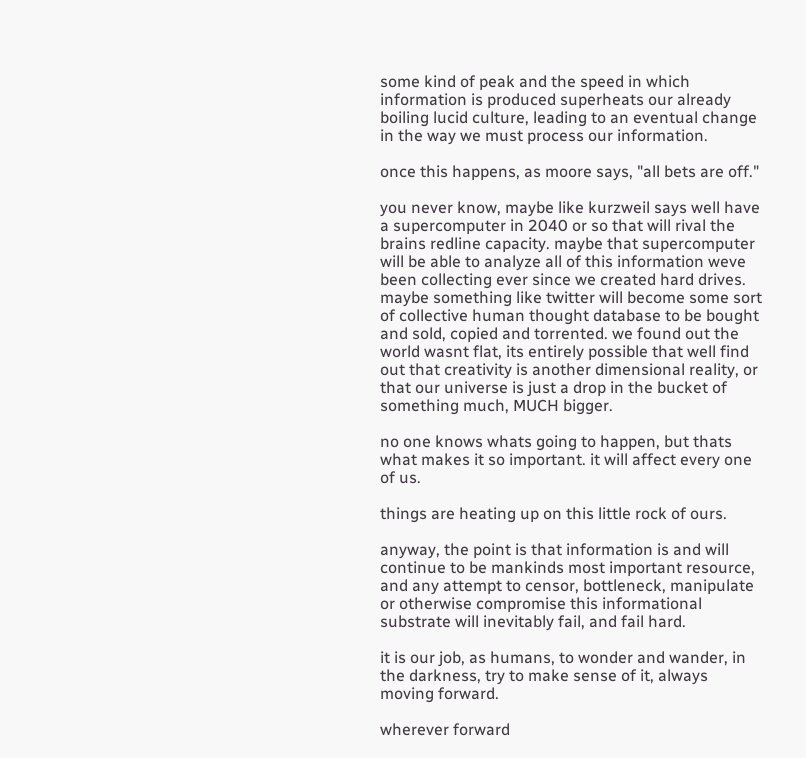some kind of peak and the speed in which information is produced superheats our already boiling lucid culture, leading to an eventual change in the way we must process our information.

once this happens, as moore says, "all bets are off."

you never know, maybe like kurzweil says well have a supercomputer in 2040 or so that will rival the brains redline capacity. maybe that supercomputer will be able to analyze all of this information weve been collecting ever since we created hard drives. maybe something like twitter will become some sort of collective human thought database to be bought and sold, copied and torrented. we found out the world wasnt flat, its entirely possible that well find out that creativity is another dimensional reality, or that our universe is just a drop in the bucket of something much, MUCH bigger.

no one knows whats going to happen, but thats what makes it so important. it will affect every one of us.

things are heating up on this little rock of ours.

anyway, the point is that information is and will continue to be mankinds most important resource, and any attempt to censor, bottleneck, manipulate or otherwise compromise this informational substrate will inevitably fail, and fail hard.

it is our job, as humans, to wonder and wander, in the darkness, try to make sense of it, always moving forward.

wherever forward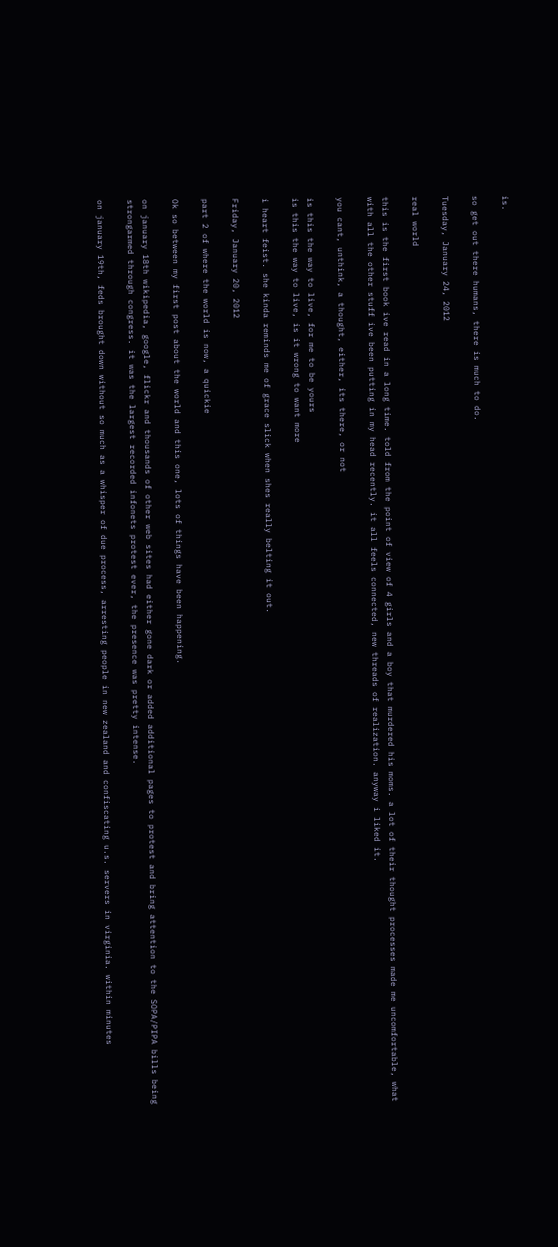is.

so get out there humans, there is much to do.

Tuesday, January 24, 2012

real world

this is the first book ive read in a long time. told from the point of view of 4 girls and a boy that murdered his moms. a lot of their thought processes made me uncomfortable, what with all the other stuff ive been putting in my head recently. it all feels connected, new threads of realization. anyway i liked it.

you cant, unthink, a thought, either, its there, or not

is this the way to live, for me to be yours
is this the way to live, is it wrong to want more

i heart feist. she kinda reminds me of grace slick when shes really belting it out.

Friday, January 20, 2012

part 2 of where the world is now, a quickie

Ok so between my first post about the world and this one, lots of things have been happening.

on january 18th wikipedia, google, flickr and thousands of other web sites had either gone dark or added additional pages to protest and bring attention to the SOPA/PIPA bills being strongarmed through congress. it was the largest recorded infonets protest ever, the presence was pretty intense.

on january 19th, feds brought down without so much as a whisper of due process, arresting people in new zealand and confiscating u.s. servers in virginia. within minutes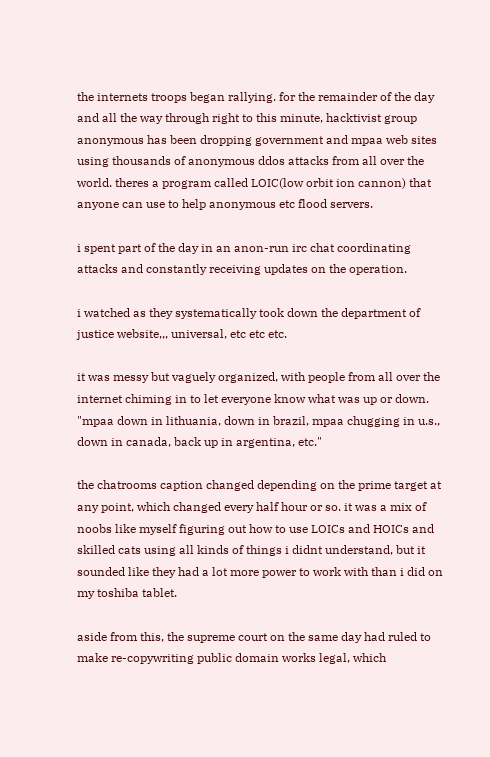the internets troops began rallying. for the remainder of the day and all the way through right to this minute, hacktivist group anonymous has been dropping government and mpaa web sites using thousands of anonymous ddos attacks from all over the world. theres a program called LOIC(low orbit ion cannon) that anyone can use to help anonymous etc flood servers.

i spent part of the day in an anon-run irc chat coordinating attacks and constantly receiving updates on the operation.

i watched as they systematically took down the department of justice website,,, universal, etc etc etc.

it was messy but vaguely organized, with people from all over the internet chiming in to let everyone know what was up or down.
"mpaa down in lithuania, down in brazil, mpaa chugging in u.s., down in canada, back up in argentina, etc."

the chatrooms caption changed depending on the prime target at any point, which changed every half hour or so. it was a mix of noobs like myself figuring out how to use LOICs and HOICs and skilled cats using all kinds of things i didnt understand, but it sounded like they had a lot more power to work with than i did on my toshiba tablet.

aside from this, the supreme court on the same day had ruled to make re-copywriting public domain works legal, which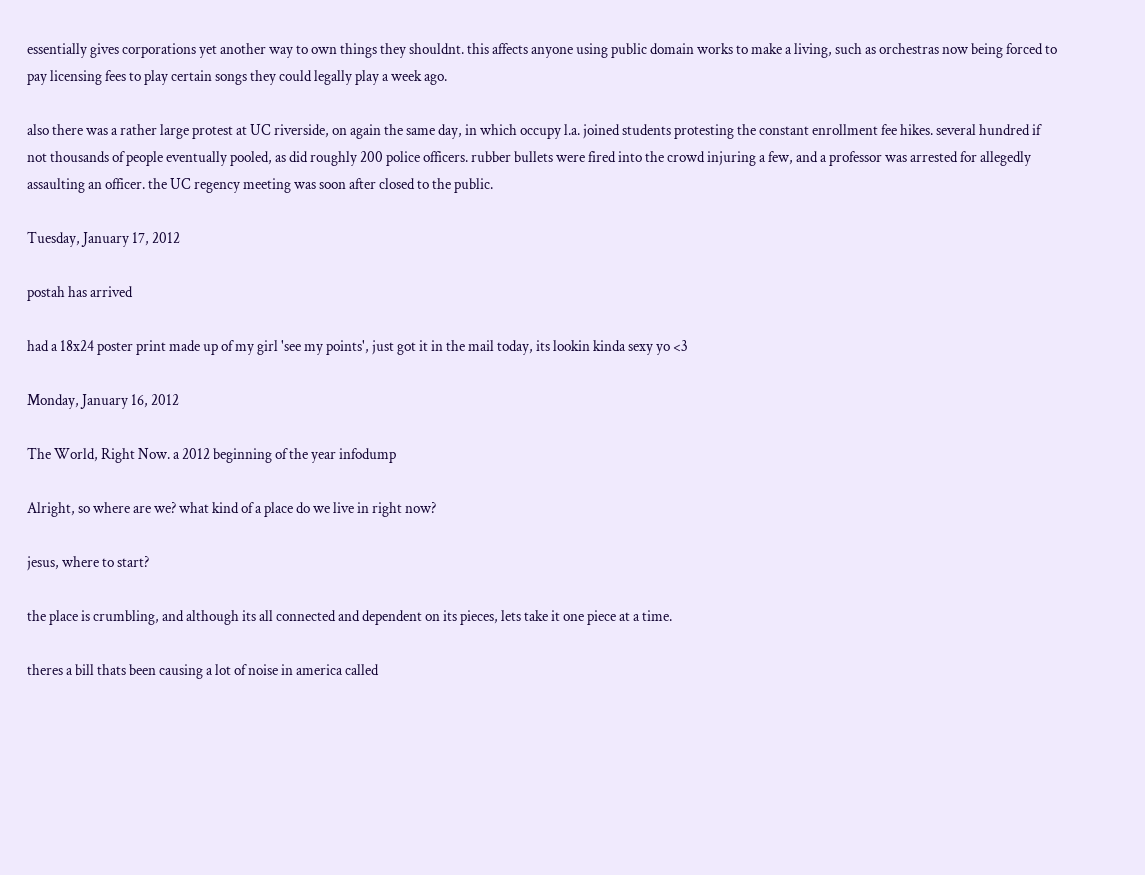essentially gives corporations yet another way to own things they shouldnt. this affects anyone using public domain works to make a living, such as orchestras now being forced to pay licensing fees to play certain songs they could legally play a week ago.

also there was a rather large protest at UC riverside, on again the same day, in which occupy l.a. joined students protesting the constant enrollment fee hikes. several hundred if not thousands of people eventually pooled, as did roughly 200 police officers. rubber bullets were fired into the crowd injuring a few, and a professor was arrested for allegedly assaulting an officer. the UC regency meeting was soon after closed to the public.

Tuesday, January 17, 2012

postah has arrived

had a 18x24 poster print made up of my girl 'see my points', just got it in the mail today, its lookin kinda sexy yo <3

Monday, January 16, 2012

The World, Right Now. a 2012 beginning of the year infodump

Alright, so where are we? what kind of a place do we live in right now?

jesus, where to start?

the place is crumbling, and although its all connected and dependent on its pieces, lets take it one piece at a time.

theres a bill thats been causing a lot of noise in america called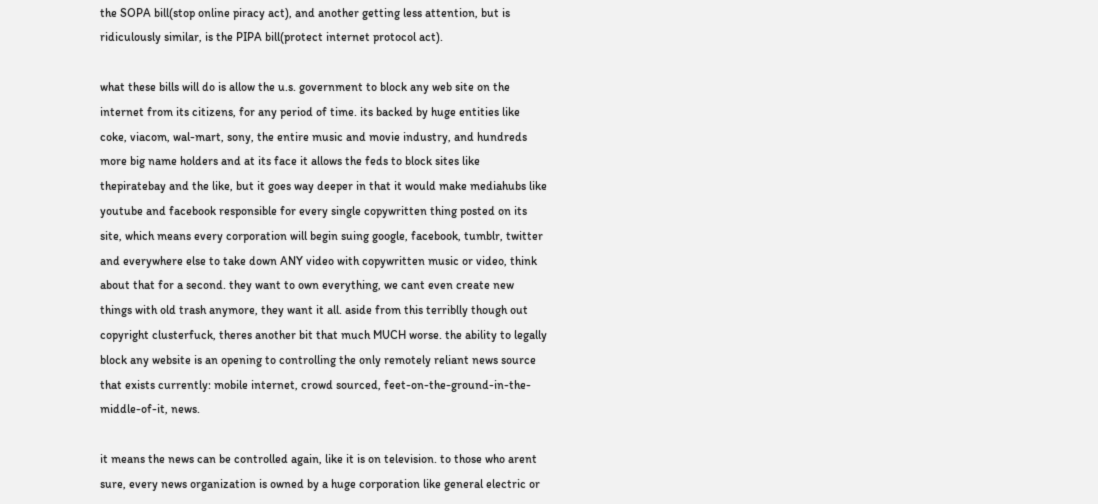the SOPA bill(stop online piracy act), and another getting less attention, but is ridiculously similar, is the PIPA bill(protect internet protocol act).

what these bills will do is allow the u.s. government to block any web site on the internet from its citizens, for any period of time. its backed by huge entities like coke, viacom, wal-mart, sony, the entire music and movie industry, and hundreds more big name holders and at its face it allows the feds to block sites like thepiratebay and the like, but it goes way deeper in that it would make mediahubs like youtube and facebook responsible for every single copywritten thing posted on its site, which means every corporation will begin suing google, facebook, tumblr, twitter and everywhere else to take down ANY video with copywritten music or video, think about that for a second. they want to own everything, we cant even create new things with old trash anymore, they want it all. aside from this terriblly though out copyright clusterfuck, theres another bit that much MUCH worse. the ability to legally block any website is an opening to controlling the only remotely reliant news source that exists currently: mobile internet, crowd sourced, feet-on-the-ground-in-the-middle-of-it, news.

it means the news can be controlled again, like it is on television. to those who arent sure, every news organization is owned by a huge corporation like general electric or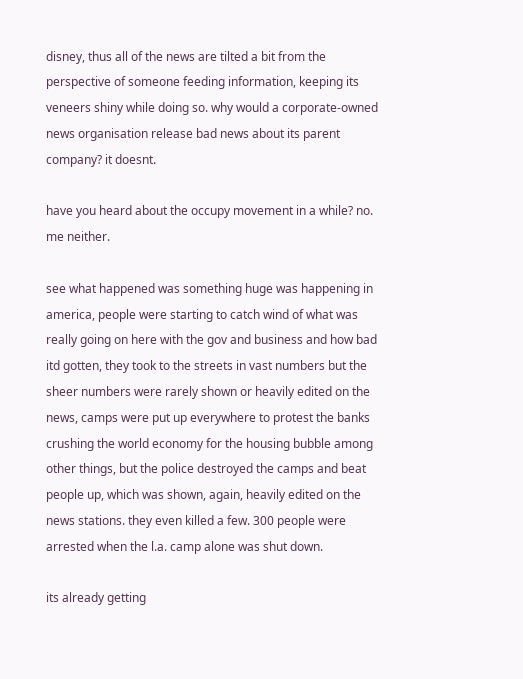disney, thus all of the news are tilted a bit from the perspective of someone feeding information, keeping its veneers shiny while doing so. why would a corporate-owned news organisation release bad news about its parent company? it doesnt.

have you heard about the occupy movement in a while? no. me neither.

see what happened was something huge was happening in america, people were starting to catch wind of what was really going on here with the gov and business and how bad itd gotten, they took to the streets in vast numbers but the sheer numbers were rarely shown or heavily edited on the news, camps were put up everywhere to protest the banks crushing the world economy for the housing bubble among other things, but the police destroyed the camps and beat people up, which was shown, again, heavily edited on the news stations. they even killed a few. 300 people were arrested when the l.a. camp alone was shut down.

its already getting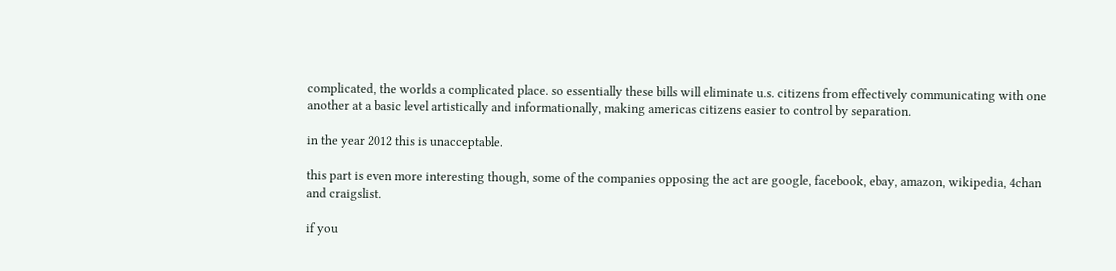complicated, the worlds a complicated place. so essentially these bills will eliminate u.s. citizens from effectively communicating with one another at a basic level artistically and informationally, making americas citizens easier to control by separation.

in the year 2012 this is unacceptable.

this part is even more interesting though, some of the companies opposing the act are google, facebook, ebay, amazon, wikipedia, 4chan and craigslist.

if you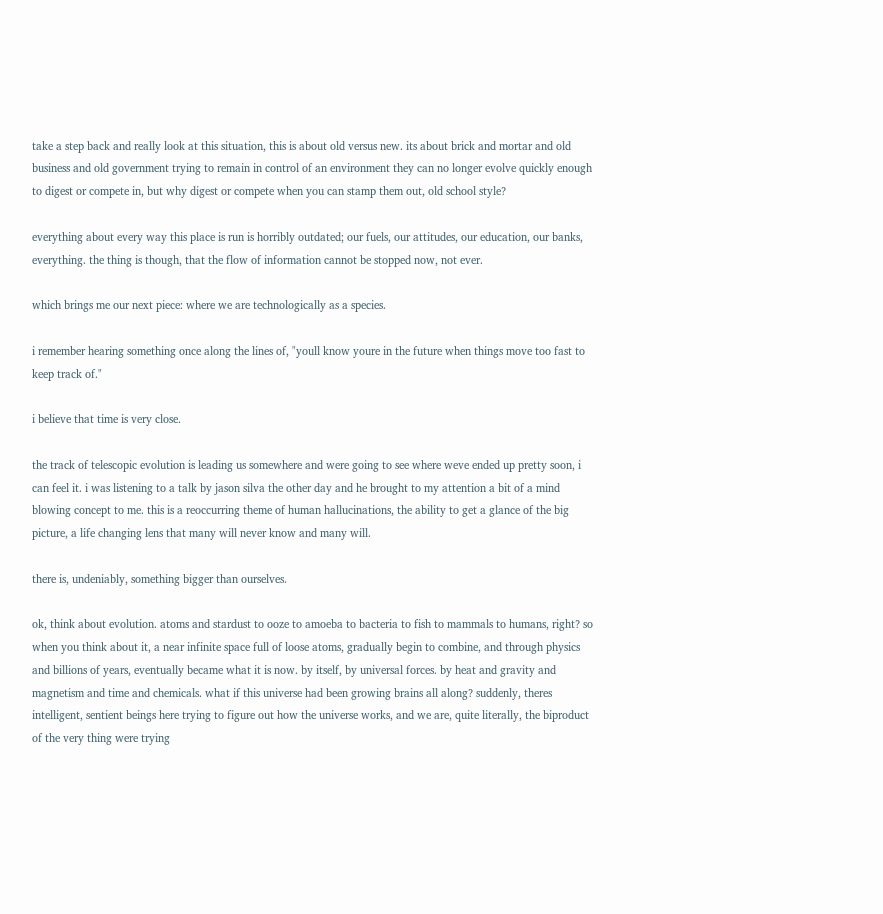take a step back and really look at this situation, this is about old versus new. its about brick and mortar and old business and old government trying to remain in control of an environment they can no longer evolve quickly enough to digest or compete in, but why digest or compete when you can stamp them out, old school style?

everything about every way this place is run is horribly outdated; our fuels, our attitudes, our education, our banks, everything. the thing is though, that the flow of information cannot be stopped now, not ever.

which brings me our next piece: where we are technologically as a species.

i remember hearing something once along the lines of, "youll know youre in the future when things move too fast to keep track of."

i believe that time is very close.

the track of telescopic evolution is leading us somewhere and were going to see where weve ended up pretty soon, i can feel it. i was listening to a talk by jason silva the other day and he brought to my attention a bit of a mind blowing concept to me. this is a reoccurring theme of human hallucinations, the ability to get a glance of the big picture, a life changing lens that many will never know and many will.

there is, undeniably, something bigger than ourselves.

ok, think about evolution. atoms and stardust to ooze to amoeba to bacteria to fish to mammals to humans, right? so when you think about it, a near infinite space full of loose atoms, gradually begin to combine, and through physics and billions of years, eventually became what it is now. by itself, by universal forces. by heat and gravity and magnetism and time and chemicals. what if this universe had been growing brains all along? suddenly, theres intelligent, sentient beings here trying to figure out how the universe works, and we are, quite literally, the biproduct of the very thing were trying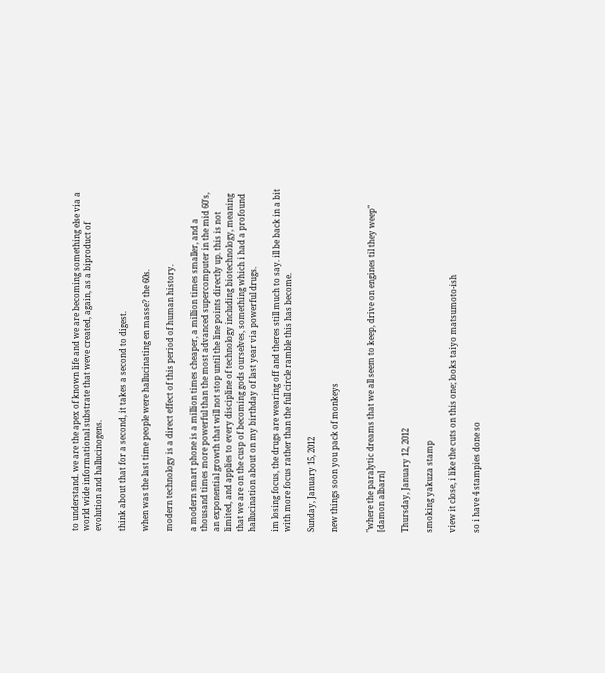to understand. we are the apex of known life and we are becoming something else via a world wide informational substrate that weve created, again, as a biproduct of evolution and hallucinogens.

think about that for a second, it takes a second to digest.

when was the last time people were hallucinating en masse? the 60s.

modern technology is a direct effect of this period of human history.

a modern smart phone is a million times cheaper, a million times smaller, and a thousand times more powerful than the most advanced supercomputer in the mid 60's, an exponential growth that will not stop until the line points directly up. this is not limited, and applies to every discipline of technology including biotechnology, meaning that we are on the cusp of becoming gods ourselves, something which i had a profound hallucination about on my birthday of last year via powerful drugs.

im losing focus, the drugs are wearing off and theres still much to say. ill be back in a bit with more focus rather than the full circle ramble this has become.

Sunday, January 15, 2012

new things soon you pack of monkeys


"where the paralytic dreams that we all seem to keep, drive on engines til they weep" [damon albarn]

Thursday, January 12, 2012

smoking yakuza stamp

view it close, i like the cuts on this one; looks taiyo matsumoto-ish

so i have 4 stampies done so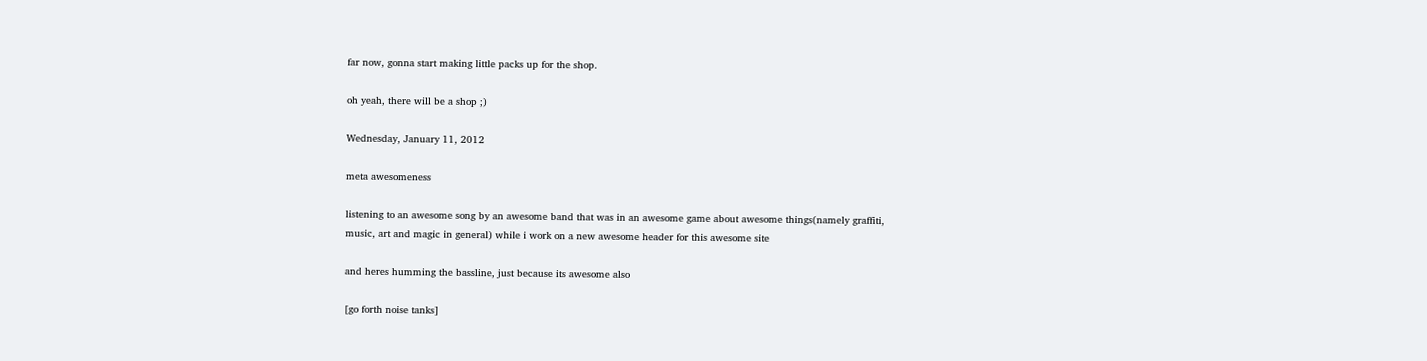far now, gonna start making little packs up for the shop.

oh yeah, there will be a shop ;)

Wednesday, January 11, 2012

meta awesomeness

listening to an awesome song by an awesome band that was in an awesome game about awesome things(namely graffiti, music, art and magic in general) while i work on a new awesome header for this awesome site

and heres humming the bassline, just because its awesome also

[go forth noise tanks]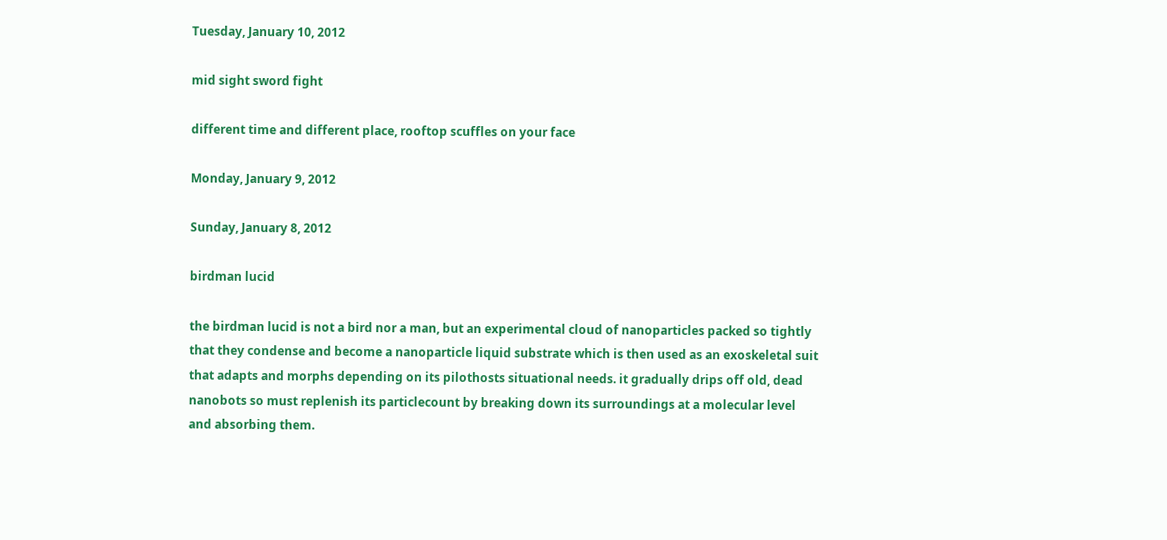Tuesday, January 10, 2012

mid sight sword fight

different time and different place, rooftop scuffles on your face

Monday, January 9, 2012

Sunday, January 8, 2012

birdman lucid

the birdman lucid is not a bird nor a man, but an experimental cloud of nanoparticles packed so tightly that they condense and become a nanoparticle liquid substrate which is then used as an exoskeletal suit that adapts and morphs depending on its pilothosts situational needs. it gradually drips off old, dead nanobots so must replenish its particlecount by breaking down its surroundings at a molecular level and absorbing them.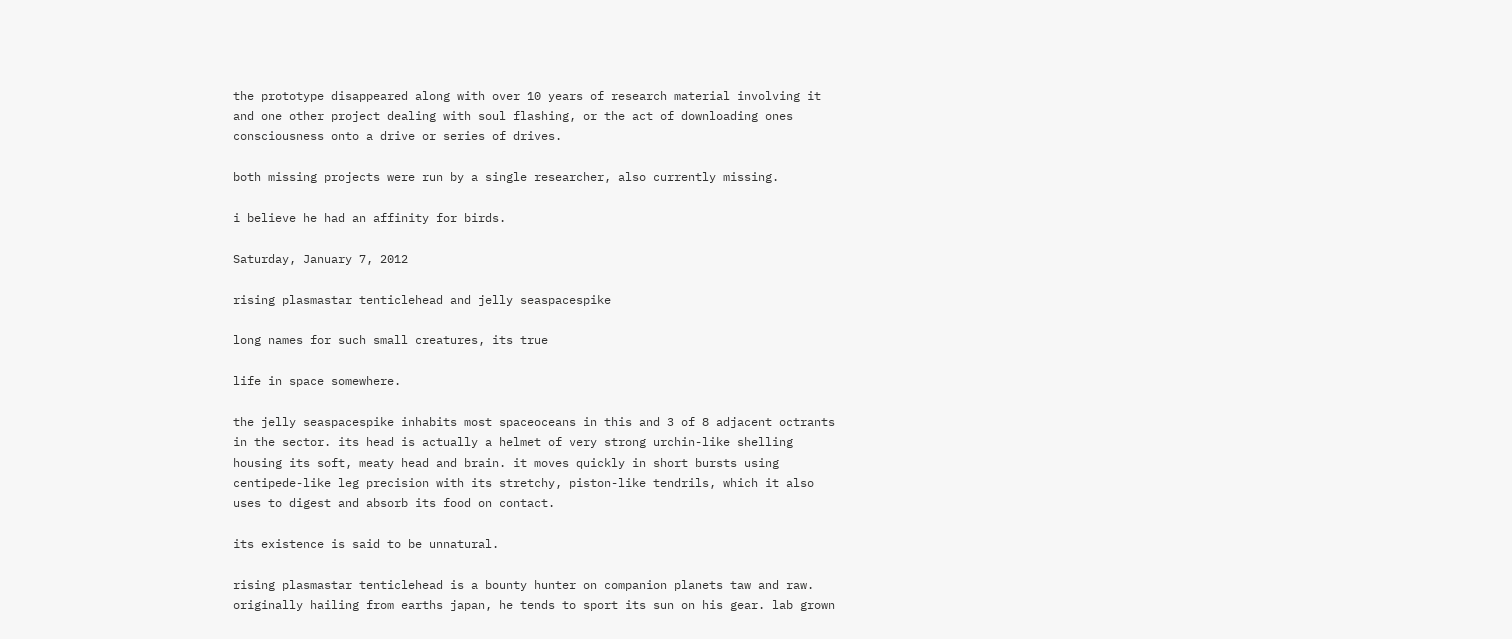the prototype disappeared along with over 10 years of research material involving it and one other project dealing with soul flashing, or the act of downloading ones consciousness onto a drive or series of drives.

both missing projects were run by a single researcher, also currently missing.

i believe he had an affinity for birds.

Saturday, January 7, 2012

rising plasmastar tenticlehead and jelly seaspacespike

long names for such small creatures, its true

life in space somewhere.

the jelly seaspacespike inhabits most spaceoceans in this and 3 of 8 adjacent octrants in the sector. its head is actually a helmet of very strong urchin-like shelling housing its soft, meaty head and brain. it moves quickly in short bursts using centipede-like leg precision with its stretchy, piston-like tendrils, which it also uses to digest and absorb its food on contact.

its existence is said to be unnatural.

rising plasmastar tenticlehead is a bounty hunter on companion planets taw and raw. originally hailing from earths japan, he tends to sport its sun on his gear. lab grown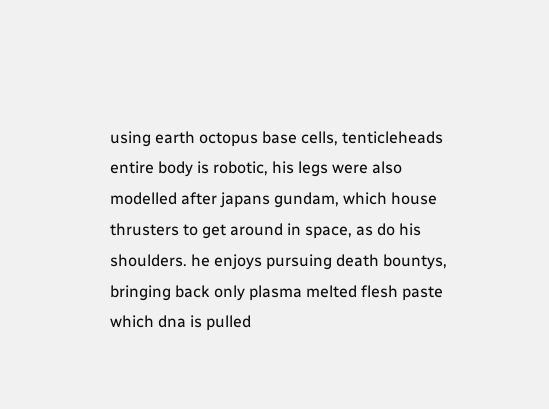using earth octopus base cells, tenticleheads entire body is robotic, his legs were also modelled after japans gundam, which house thrusters to get around in space, as do his shoulders. he enjoys pursuing death bountys, bringing back only plasma melted flesh paste which dna is pulled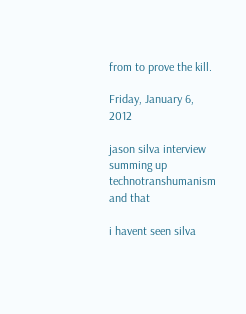from to prove the kill.

Friday, January 6, 2012

jason silva interview summing up technotranshumanism and that

i havent seen silva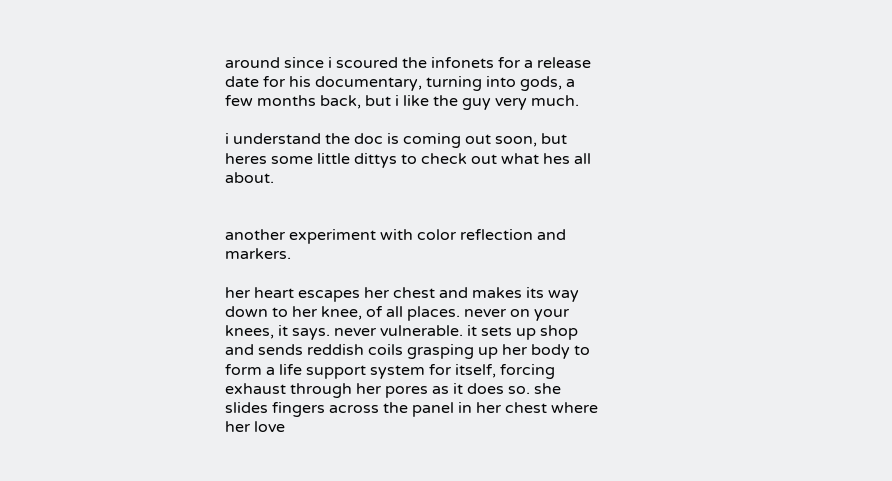around since i scoured the infonets for a release date for his documentary, turning into gods, a few months back, but i like the guy very much.

i understand the doc is coming out soon, but heres some little dittys to check out what hes all about.


another experiment with color reflection and markers.

her heart escapes her chest and makes its way down to her knee, of all places. never on your knees, it says. never vulnerable. it sets up shop and sends reddish coils grasping up her body to form a life support system for itself, forcing exhaust through her pores as it does so. she slides fingers across the panel in her chest where her love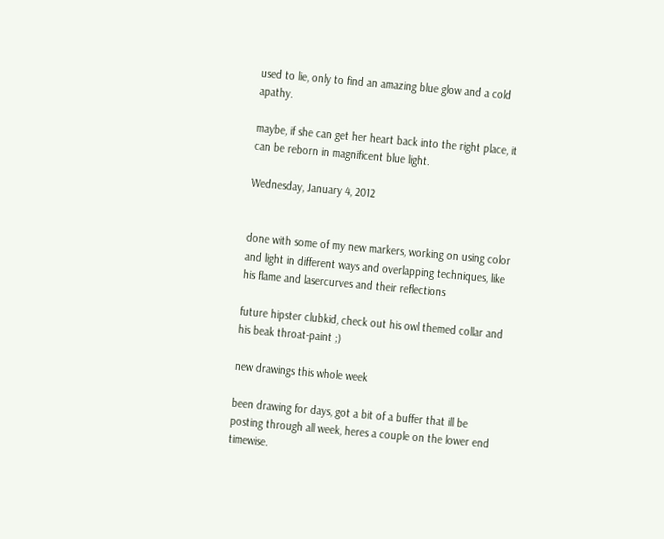used to lie, only to find an amazing blue glow and a cold apathy.

maybe, if she can get her heart back into the right place, it can be reborn in magnificent blue light.

Wednesday, January 4, 2012


done with some of my new markers, working on using color and light in different ways and overlapping techniques, like his flame and lasercurves and their reflections

future hipster clubkid, check out his owl themed collar and his beak throat-paint ;)

new drawings this whole week

been drawing for days, got a bit of a buffer that ill be posting through all week, heres a couple on the lower end timewise.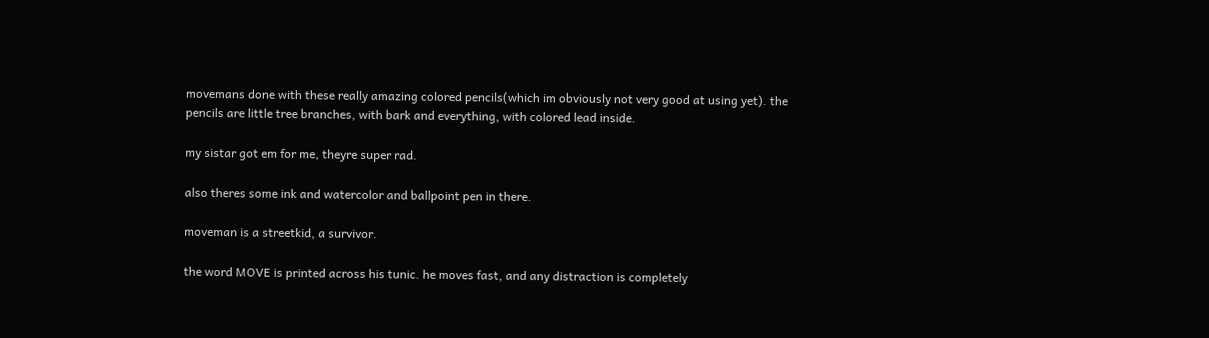movemans done with these really amazing colored pencils(which im obviously not very good at using yet). the pencils are little tree branches, with bark and everything, with colored lead inside.

my sistar got em for me, theyre super rad.

also theres some ink and watercolor and ballpoint pen in there.

moveman is a streetkid, a survivor.

the word MOVE is printed across his tunic. he moves fast, and any distraction is completely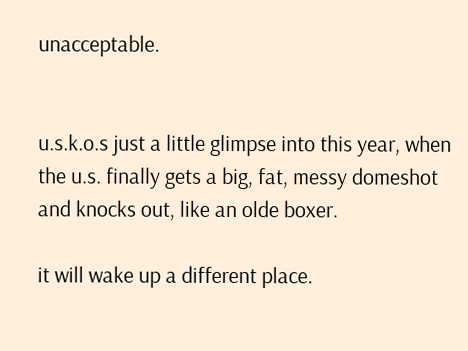unacceptable.


u.s.k.o.s just a little glimpse into this year, when the u.s. finally gets a big, fat, messy domeshot and knocks out, like an olde boxer.

it will wake up a different place.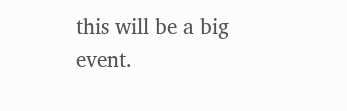this will be a big event.